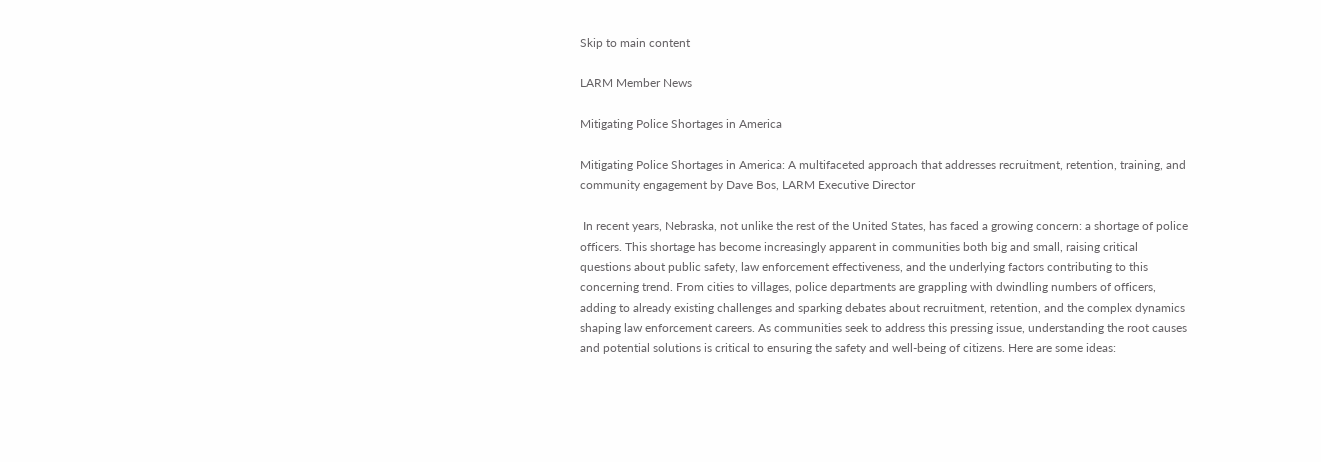Skip to main content

LARM Member News

Mitigating Police Shortages in America

Mitigating Police Shortages in America: A multifaceted approach that addresses recruitment, retention, training, and community engagement by Dave Bos, LARM Executive Director

 In recent years, Nebraska, not unlike the rest of the United States, has faced a growing concern: a shortage of police officers. This shortage has become increasingly apparent in communities both big and small, raising critical questions about public safety, law enforcement effectiveness, and the underlying factors contributing to this concerning trend. From cities to villages, police departments are grappling with dwindling numbers of officers, adding to already existing challenges and sparking debates about recruitment, retention, and the complex dynamics shaping law enforcement careers. As communities seek to address this pressing issue, understanding the root causes and potential solutions is critical to ensuring the safety and well-being of citizens. Here are some ideas: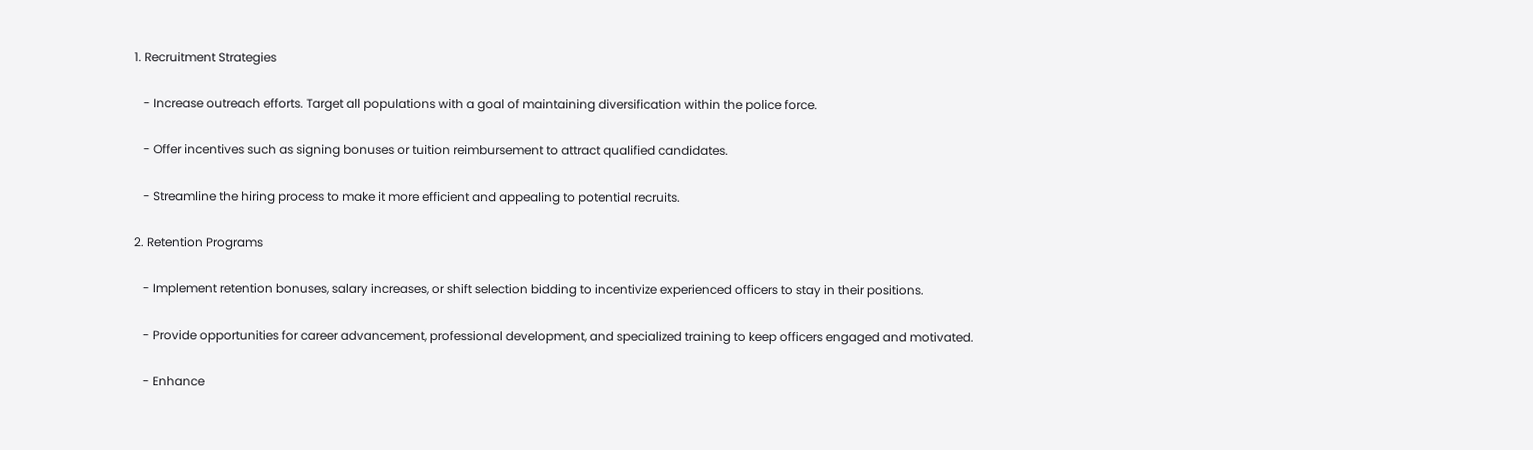1. Recruitment Strategies

   - Increase outreach efforts. Target all populations with a goal of maintaining diversification within the police force.

   - Offer incentives such as signing bonuses or tuition reimbursement to attract qualified candidates.

   - Streamline the hiring process to make it more efficient and appealing to potential recruits.

2. Retention Programs

   - Implement retention bonuses, salary increases, or shift selection bidding to incentivize experienced officers to stay in their positions.

   - Provide opportunities for career advancement, professional development, and specialized training to keep officers engaged and motivated.

   - Enhance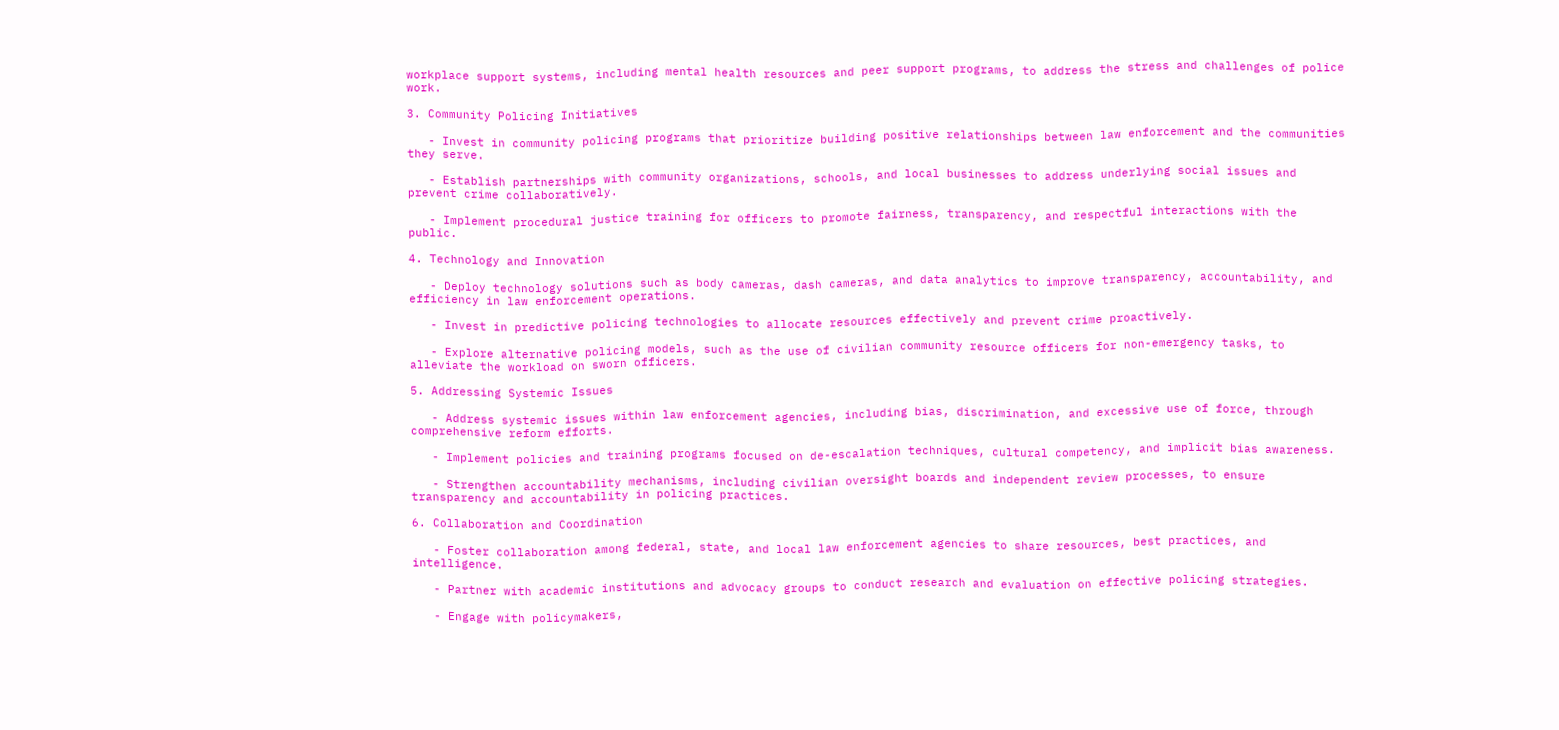workplace support systems, including mental health resources and peer support programs, to address the stress and challenges of police work.

3. Community Policing Initiatives

   - Invest in community policing programs that prioritize building positive relationships between law enforcement and the communities they serve.

   - Establish partnerships with community organizations, schools, and local businesses to address underlying social issues and prevent crime collaboratively.

   - Implement procedural justice training for officers to promote fairness, transparency, and respectful interactions with the public.

4. Technology and Innovation

   - Deploy technology solutions such as body cameras, dash cameras, and data analytics to improve transparency, accountability, and efficiency in law enforcement operations.

   - Invest in predictive policing technologies to allocate resources effectively and prevent crime proactively.

   - Explore alternative policing models, such as the use of civilian community resource officers for non-emergency tasks, to alleviate the workload on sworn officers.

5. Addressing Systemic Issues

   - Address systemic issues within law enforcement agencies, including bias, discrimination, and excessive use of force, through comprehensive reform efforts.

   - Implement policies and training programs focused on de-escalation techniques, cultural competency, and implicit bias awareness.

   - Strengthen accountability mechanisms, including civilian oversight boards and independent review processes, to ensure transparency and accountability in policing practices.

6. Collaboration and Coordination

   - Foster collaboration among federal, state, and local law enforcement agencies to share resources, best practices, and intelligence.

   - Partner with academic institutions and advocacy groups to conduct research and evaluation on effective policing strategies.

   - Engage with policymakers,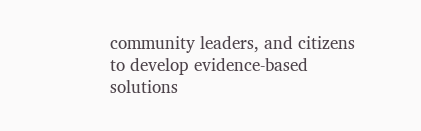community leaders, and citizens to develop evidence-based solutions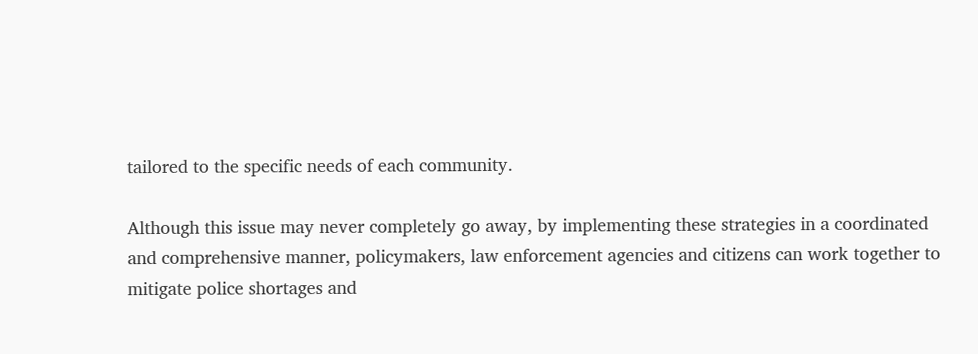tailored to the specific needs of each community.

Although this issue may never completely go away, by implementing these strategies in a coordinated and comprehensive manner, policymakers, law enforcement agencies and citizens can work together to mitigate police shortages and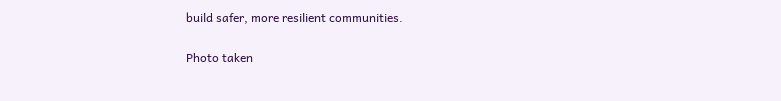build safer, more resilient communities.

Photo taken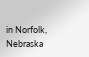in Norfolk, Nebraska